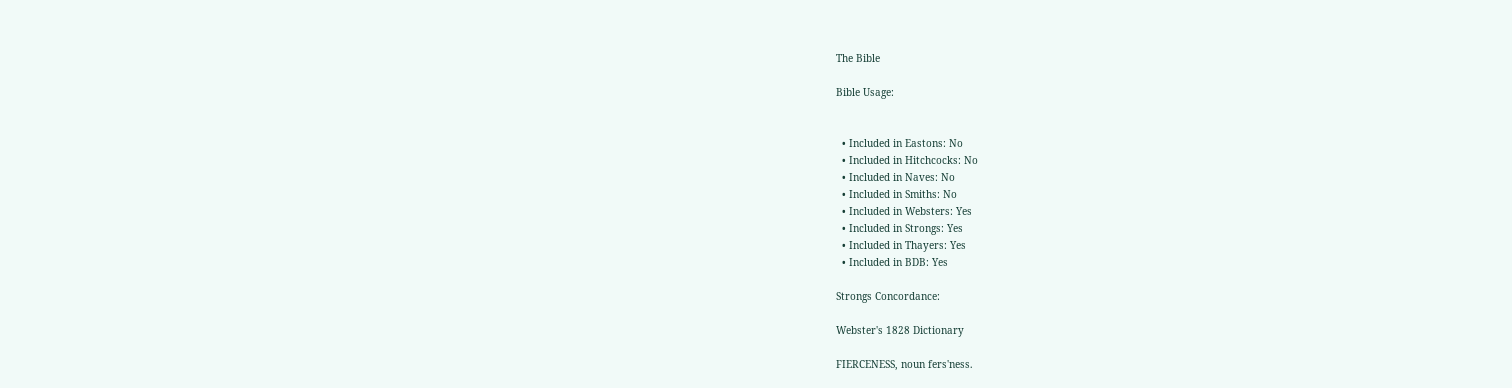The Bible

Bible Usage:


  • Included in Eastons: No
  • Included in Hitchcocks: No
  • Included in Naves: No
  • Included in Smiths: No
  • Included in Websters: Yes
  • Included in Strongs: Yes
  • Included in Thayers: Yes
  • Included in BDB: Yes

Strongs Concordance:

Webster's 1828 Dictionary

FIERCENESS, noun fers'ness.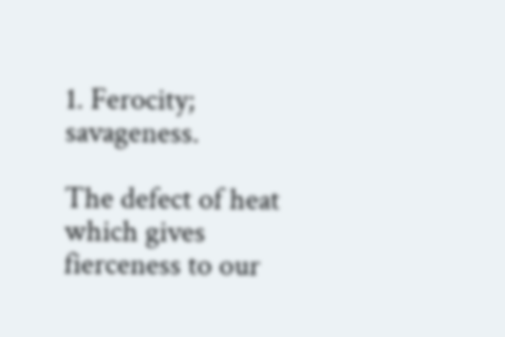1. Ferocity; savageness.

The defect of heat which gives fierceness to our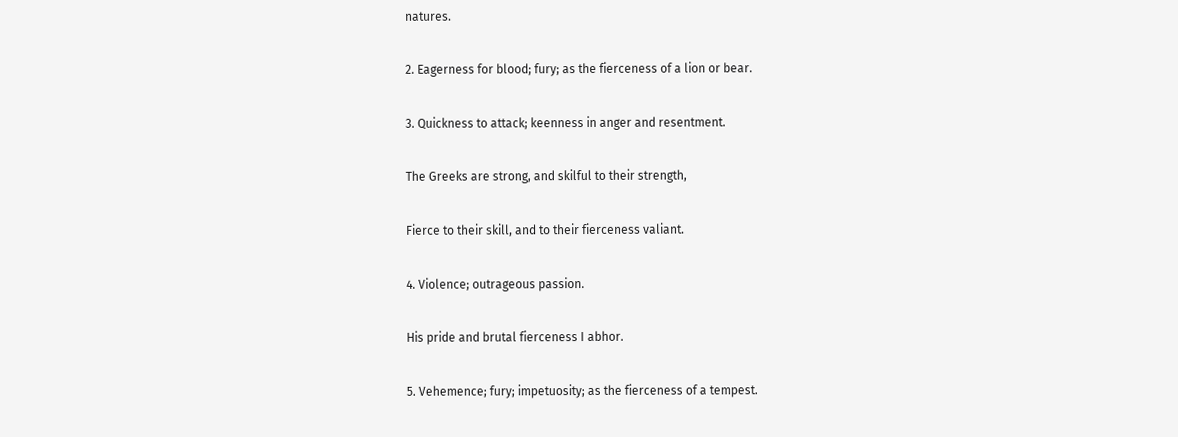natures.

2. Eagerness for blood; fury; as the fierceness of a lion or bear.

3. Quickness to attack; keenness in anger and resentment.

The Greeks are strong, and skilful to their strength,

Fierce to their skill, and to their fierceness valiant.

4. Violence; outrageous passion.

His pride and brutal fierceness I abhor.

5. Vehemence; fury; impetuosity; as the fierceness of a tempest.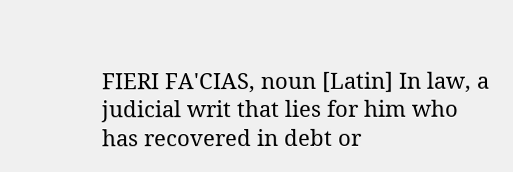FIERI FA'CIAS, noun [Latin] In law, a judicial writ that lies for him who has recovered in debt or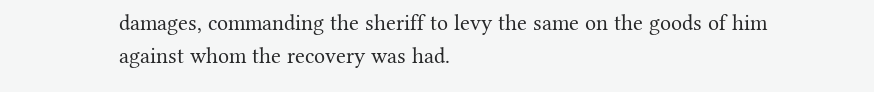damages, commanding the sheriff to levy the same on the goods of him against whom the recovery was had.